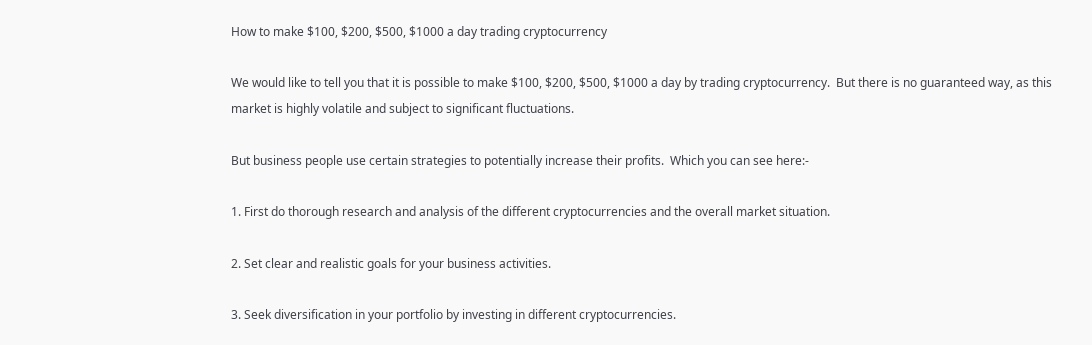How to make $100, $200, $500, $1000 a day trading cryptocurrency

We would like to tell you that it is possible to make $100, $200, $500, $1000 a day by trading cryptocurrency.  But there is no guaranteed way, as this market is highly volatile and subject to significant fluctuations.

But business people use certain strategies to potentially increase their profits.  Which you can see here:-

1. First do thorough research and analysis of the different cryptocurrencies and the overall market situation.

2. Set clear and realistic goals for your business activities.

3. Seek diversification in your portfolio by investing in different cryptocurrencies.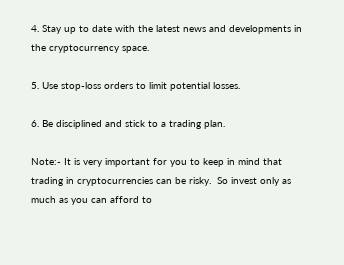4. Stay up to date with the latest news and developments in the cryptocurrency space.

5. Use stop-loss orders to limit potential losses.

6. Be disciplined and stick to a trading plan.

Note:- It is very important for you to keep in mind that trading in cryptocurrencies can be risky.  So invest only as much as you can afford to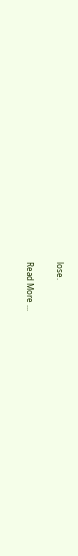lose.

Read More ...